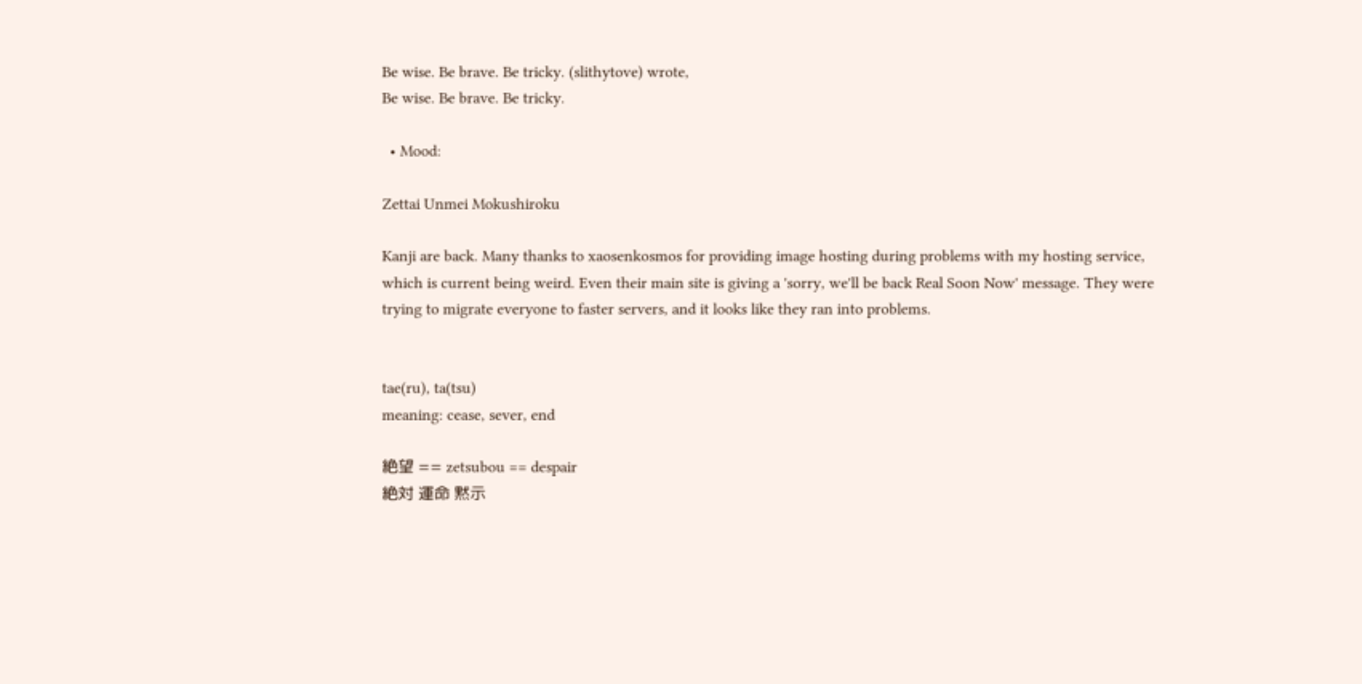Be wise. Be brave. Be tricky. (slithytove) wrote,
Be wise. Be brave. Be tricky.

  • Mood:

Zettai Unmei Mokushiroku

Kanji are back. Many thanks to xaosenkosmos for providing image hosting during problems with my hosting service, which is current being weird. Even their main site is giving a 'sorry, we'll be back Real Soon Now' message. They were trying to migrate everyone to faster servers, and it looks like they ran into problems.


tae(ru), ta(tsu)
meaning: cease, sever, end

絶望 == zetsubou == despair
絶対 運命 黙示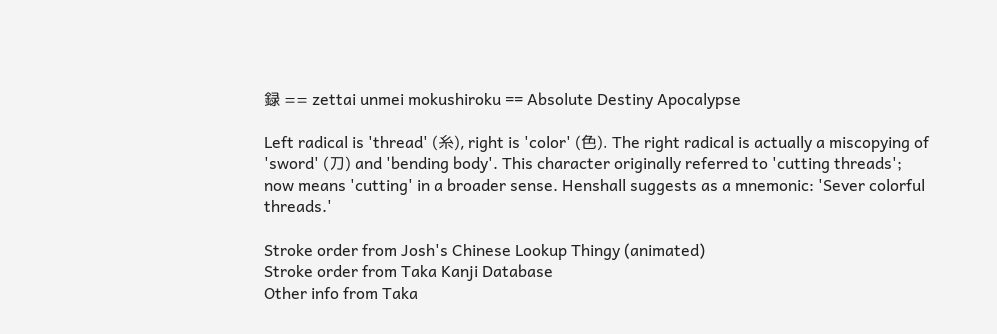録 == zettai unmei mokushiroku == Absolute Destiny Apocalypse

Left radical is 'thread' (糸), right is 'color' (色). The right radical is actually a miscopying of 'sword' (刀) and 'bending body'. This character originally referred to 'cutting threads'; now means 'cutting' in a broader sense. Henshall suggests as a mnemonic: 'Sever colorful threads.'

Stroke order from Josh's Chinese Lookup Thingy (animated)
Stroke order from Taka Kanji Database
Other info from Taka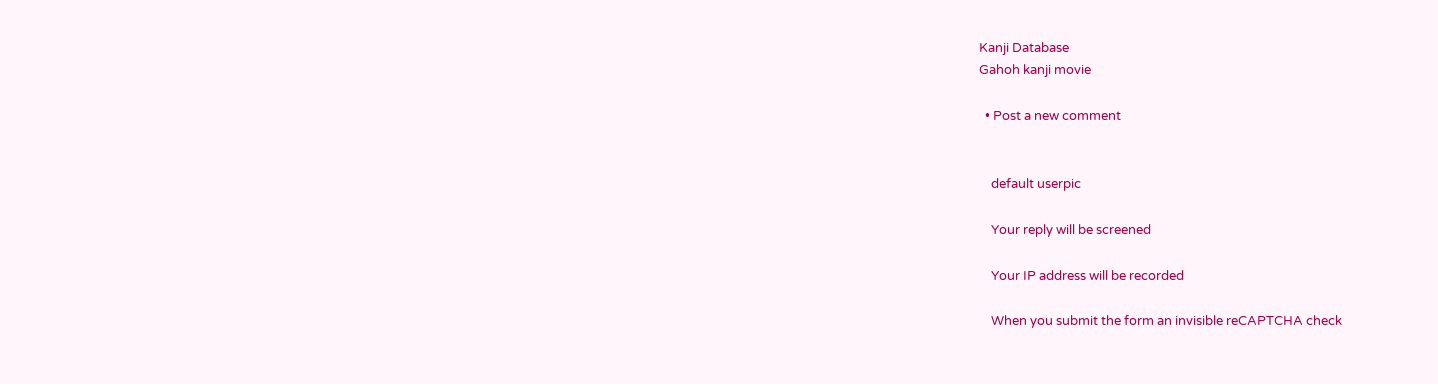Kanji Database
Gahoh kanji movie

  • Post a new comment


    default userpic

    Your reply will be screened

    Your IP address will be recorded

    When you submit the form an invisible reCAPTCHA check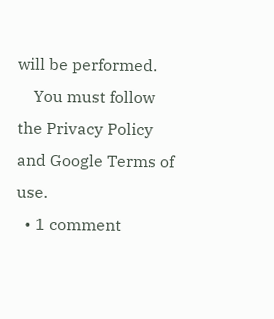will be performed.
    You must follow the Privacy Policy and Google Terms of use.
  • 1 comment